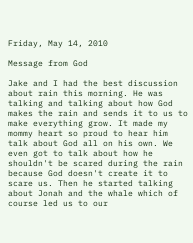Friday, May 14, 2010

Message from God

Jake and I had the best discussion about rain this morning. He was talking and talking about how God makes the rain and sends it to us to make everything grow. It made my mommy heart so proud to hear him talk about God all on his own. We even got to talk about how he shouldn't be scared during the rain because God doesn't create it to scare us. Then he started talking about Jonah and the whale which of course led us to our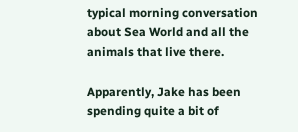typical morning conversation about Sea World and all the animals that live there.

Apparently, Jake has been spending quite a bit of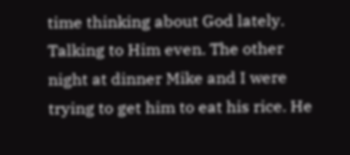time thinking about God lately. Talking to Him even. The other night at dinner Mike and I were trying to get him to eat his rice. He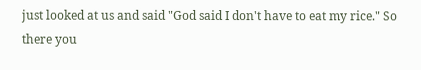just looked at us and said "God said I don't have to eat my rice." So there you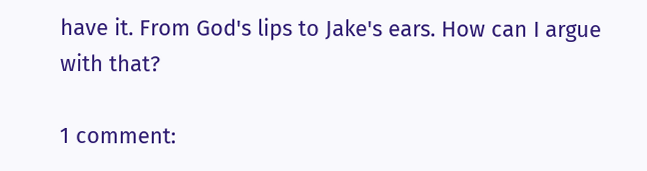have it. From God's lips to Jake's ears. How can I argue with that?

1 comment: